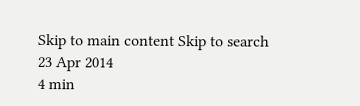Skip to main content Skip to search
23 Apr 2014
4 min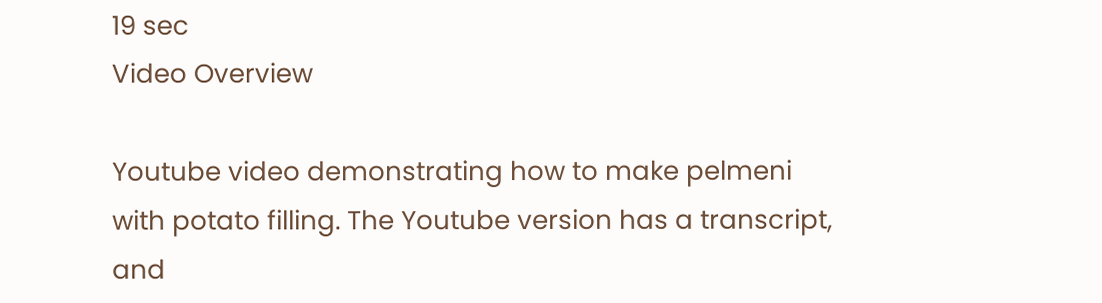19 sec
Video Overview

Youtube video demonstrating how to make pelmeni with potato filling. The Youtube version has a transcript, and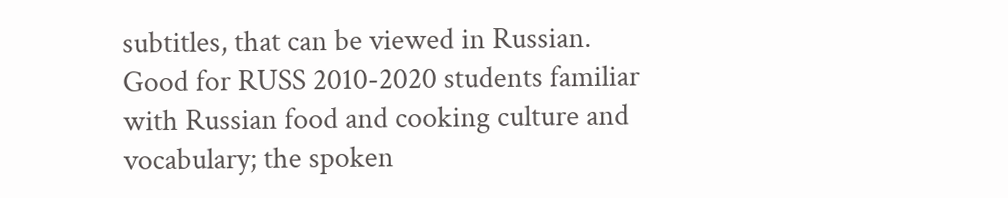subtitles, that can be viewed in Russian. Good for RUSS 2010-2020 students familiar with Russian food and cooking culture and vocabulary; the spoken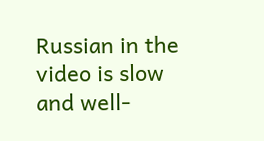Russian in the video is slow and well-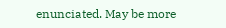enunciated. May be more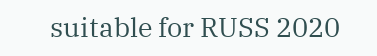suitable for RUSS 2020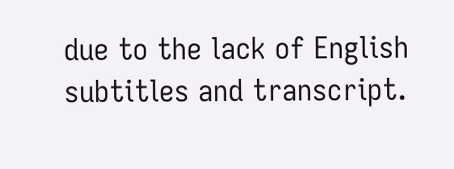due to the lack of English subtitles and transcript.